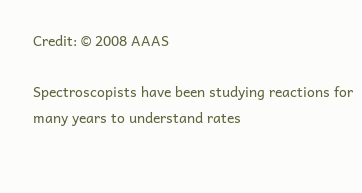Credit: © 2008 AAAS

Spectroscopists have been studying reactions for many years to understand rates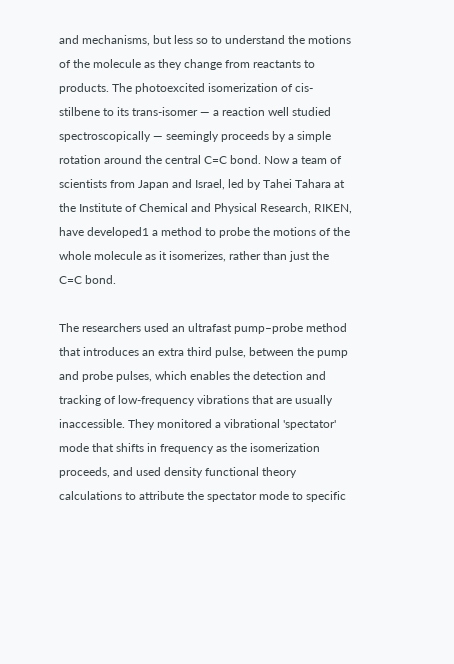and mechanisms, but less so to understand the motions of the molecule as they change from reactants to products. The photoexcited isomerization of cis-stilbene to its trans-isomer — a reaction well studied spectroscopically — seemingly proceeds by a simple rotation around the central C=C bond. Now a team of scientists from Japan and Israel, led by Tahei Tahara at the Institute of Chemical and Physical Research, RIKEN, have developed1 a method to probe the motions of the whole molecule as it isomerizes, rather than just the C=C bond.

The researchers used an ultrafast pump–probe method that introduces an extra third pulse, between the pump and probe pulses, which enables the detection and tracking of low-frequency vibrations that are usually inaccessible. They monitored a vibrational 'spectator' mode that shifts in frequency as the isomerization proceeds, and used density functional theory calculations to attribute the spectator mode to specific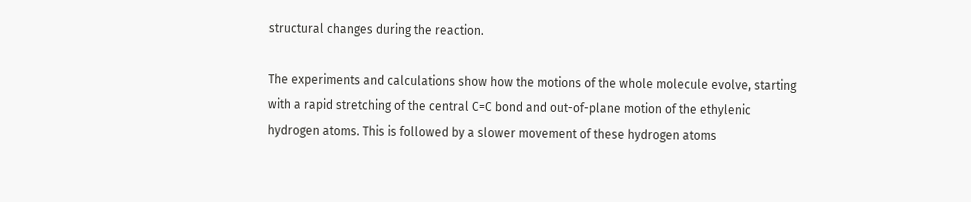structural changes during the reaction.

The experiments and calculations show how the motions of the whole molecule evolve, starting with a rapid stretching of the central C=C bond and out-of-plane motion of the ethylenic hydrogen atoms. This is followed by a slower movement of these hydrogen atoms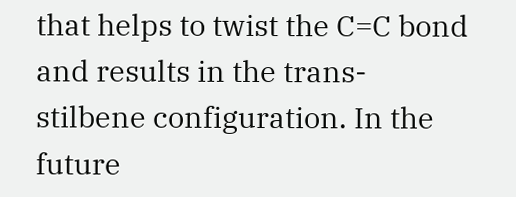that helps to twist the C=C bond and results in the trans-stilbene configuration. In the future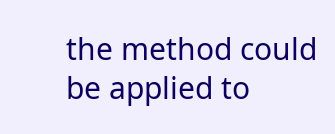the method could be applied to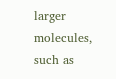larger molecules, such as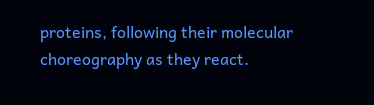proteins, following their molecular choreography as they react.